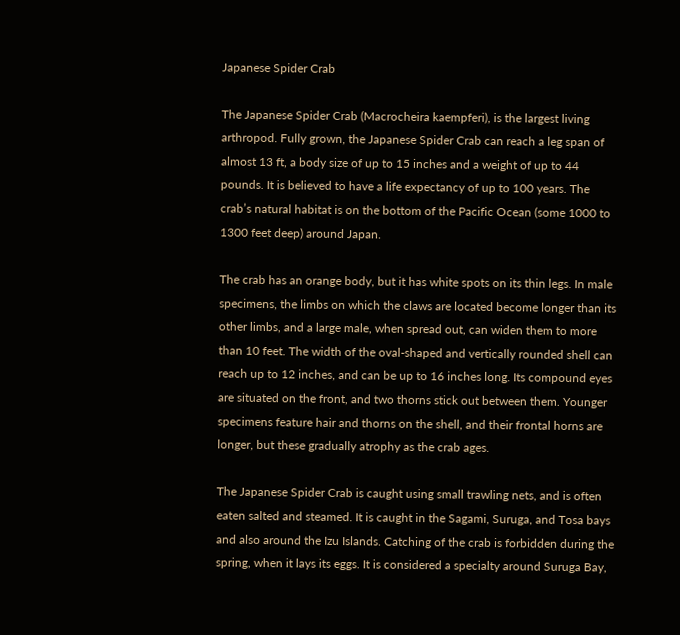Japanese Spider Crab

The Japanese Spider Crab (Macrocheira kaempferi), is the largest living arthropod. Fully grown, the Japanese Spider Crab can reach a leg span of almost 13 ft, a body size of up to 15 inches and a weight of up to 44 pounds. It is believed to have a life expectancy of up to 100 years. The crab’s natural habitat is on the bottom of the Pacific Ocean (some 1000 to 1300 feet deep) around Japan.

The crab has an orange body, but it has white spots on its thin legs. In male specimens, the limbs on which the claws are located become longer than its other limbs, and a large male, when spread out, can widen them to more than 10 feet. The width of the oval-shaped and vertically rounded shell can reach up to 12 inches, and can be up to 16 inches long. Its compound eyes are situated on the front, and two thorns stick out between them. Younger specimens feature hair and thorns on the shell, and their frontal horns are longer, but these gradually atrophy as the crab ages.

The Japanese Spider Crab is caught using small trawling nets, and is often eaten salted and steamed. It is caught in the Sagami, Suruga, and Tosa bays and also around the Izu Islands. Catching of the crab is forbidden during the spring, when it lays its eggs. It is considered a specialty around Suruga Bay,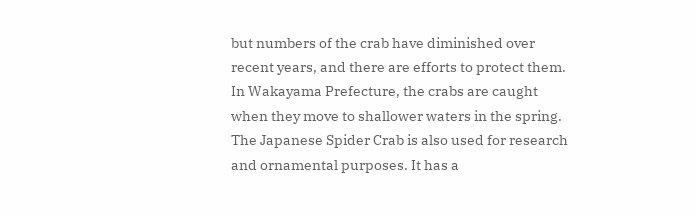but numbers of the crab have diminished over recent years, and there are efforts to protect them. In Wakayama Prefecture, the crabs are caught when they move to shallower waters in the spring. The Japanese Spider Crab is also used for research and ornamental purposes. It has a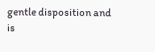gentle disposition and is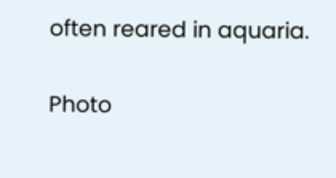often reared in aquaria.

Photo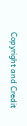Copyright and Credit